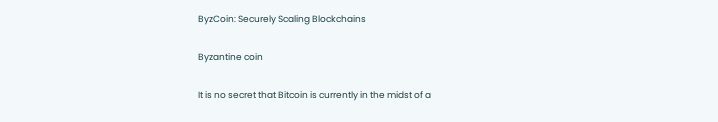ByzCoin: Securely Scaling Blockchains

Byzantine coin

It is no secret that Bitcoin is currently in the midst of a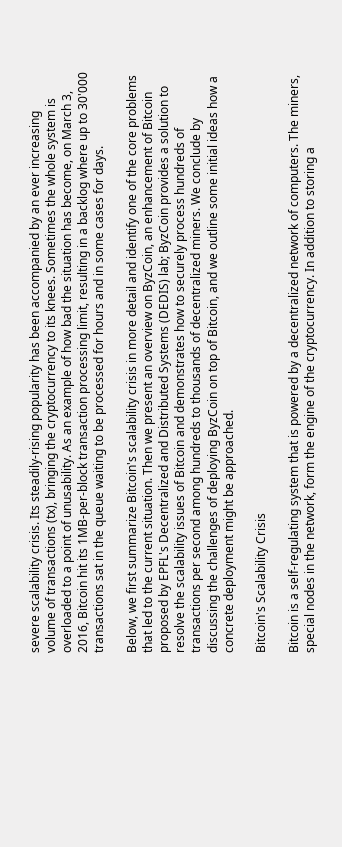severe scalability crisis. Its steadily-rising popularity has been accompanied by an ever increasing volume of transactions (tx), bringing the cryptocurrency to its knees. Sometimes the whole system is overloaded to a point of unusability. As an example of how bad the situation has become, on March 3, 2016, Bitcoin hit its 1MB-per-block transaction processing limit, resulting in a backlog where up to 30'000 transactions sat in the queue waiting to be processed for hours and in some cases for days.

Below, we first summarize Bitcoin's scalability crisis in more detail and identify one of the core problems that led to the current situation. Then we present an overview on ByzCoin, an enhancement of Bitcoin proposed by EPFL's Decentralized and Distributed Systems (DEDIS) lab; ByzCoin provides a solution to resolve the scalability issues of Bitcoin and demonstrates how to securely process hundreds of transactions per second among hundreds to thousands of decentralized miners. We conclude by discussing the challenges of deploying ByzCoin on top of Bitcoin, and we outline some initial ideas how a concrete deployment might be approached.

Bitcoin's Scalability Crisis

Bitcoin is a self-regulating system that is powered by a decentralized network of computers. The miners, special nodes in the network, form the engine of the cryptocurrency. In addition to storing a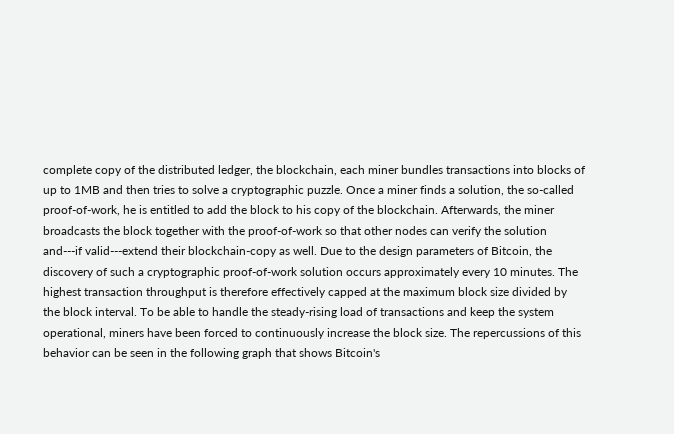complete copy of the distributed ledger, the blockchain, each miner bundles transactions into blocks of up to 1MB and then tries to solve a cryptographic puzzle. Once a miner finds a solution, the so-called proof-of-work, he is entitled to add the block to his copy of the blockchain. Afterwards, the miner broadcasts the block together with the proof-of-work so that other nodes can verify the solution and---if valid---extend their blockchain-copy as well. Due to the design parameters of Bitcoin, the discovery of such a cryptographic proof-of-work solution occurs approximately every 10 minutes. The highest transaction throughput is therefore effectively capped at the maximum block size divided by the block interval. To be able to handle the steady-rising load of transactions and keep the system operational, miners have been forced to continuously increase the block size. The repercussions of this behavior can be seen in the following graph that shows Bitcoin's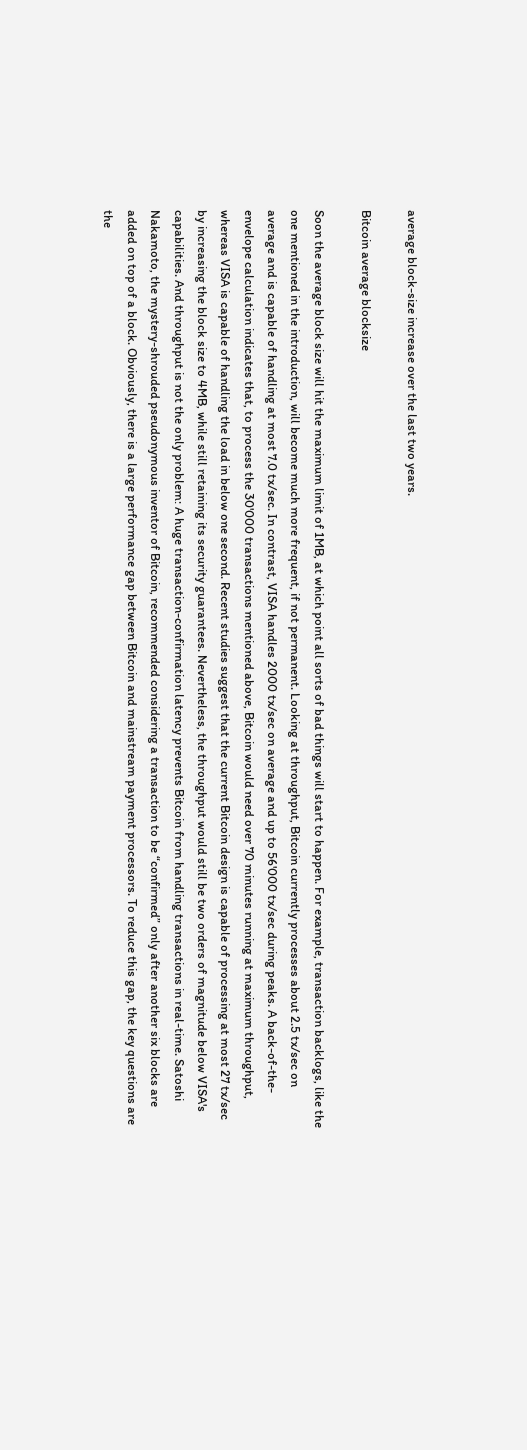average block-size increase over the last two years.

Bitcoin average blocksize

Soon the average block size will hit the maximum limit of 1MB, at which point all sorts of bad things will start to happen. For example, transaction backlogs, like the one mentioned in the introduction, will become much more frequent, if not permanent. Looking at throughput, Bitcoin currently processes about 2.5 tx/sec on average and is capable of handling at most 7.0 tx/sec. In contrast, VISA handles 2000 tx/sec on average and up to 56'000 tx/sec during peaks. A back-of-the-envelope calculation indicates that, to process the 30'000 transactions mentioned above, Bitcoin would need over 70 minutes running at maximum throughput, whereas VISA is capable of handling the load in below one second. Recent studies suggest that the current Bitcoin design is capable of processing at most 27 tx/sec by increasing the block size to 4MB, while still retaining its security guarantees. Nevertheless, the throughput would still be two orders of magnitude below VISA's capabilities. And throughput is not the only problem: A huge transaction-confirmation latency prevents Bitcoin from handling transactions in real-time. Satoshi Nakamoto, the mystery-shrouded pseudonymous inventor of Bitcoin, recommended considering a transaction to be “confirmed” only after another six blocks are added on top of a block. Obviously, there is a large performance gap between Bitcoin and mainstream payment processors. To reduce this gap, the key questions are the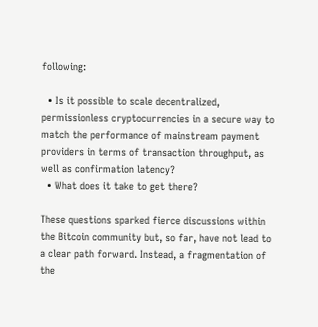following:

  • Is it possible to scale decentralized, permissionless cryptocurrencies in a secure way to match the performance of mainstream payment providers in terms of transaction throughput, as well as confirmation latency?
  • What does it take to get there?

These questions sparked fierce discussions within the Bitcoin community but, so far, have not lead to a clear path forward. Instead, a fragmentation of the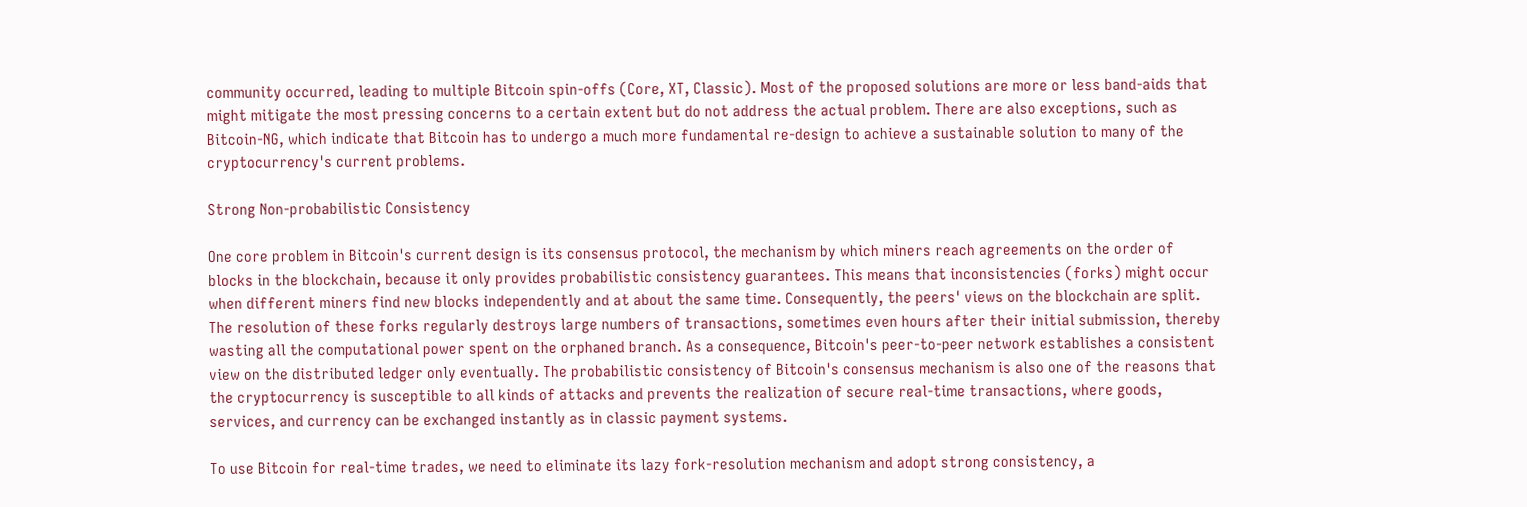community occurred, leading to multiple Bitcoin spin-offs (Core, XT, Classic). Most of the proposed solutions are more or less band-aids that might mitigate the most pressing concerns to a certain extent but do not address the actual problem. There are also exceptions, such as Bitcoin-NG, which indicate that Bitcoin has to undergo a much more fundamental re-design to achieve a sustainable solution to many of the cryptocurrency's current problems.

Strong Non-probabilistic Consistency

One core problem in Bitcoin's current design is its consensus protocol, the mechanism by which miners reach agreements on the order of blocks in the blockchain, because it only provides probabilistic consistency guarantees. This means that inconsistencies (forks) might occur when different miners find new blocks independently and at about the same time. Consequently, the peers' views on the blockchain are split. The resolution of these forks regularly destroys large numbers of transactions, sometimes even hours after their initial submission, thereby wasting all the computational power spent on the orphaned branch. As a consequence, Bitcoin's peer-to-peer network establishes a consistent view on the distributed ledger only eventually. The probabilistic consistency of Bitcoin's consensus mechanism is also one of the reasons that the cryptocurrency is susceptible to all kinds of attacks and prevents the realization of secure real-time transactions, where goods, services, and currency can be exchanged instantly as in classic payment systems.

To use Bitcoin for real-time trades, we need to eliminate its lazy fork-resolution mechanism and adopt strong consistency, a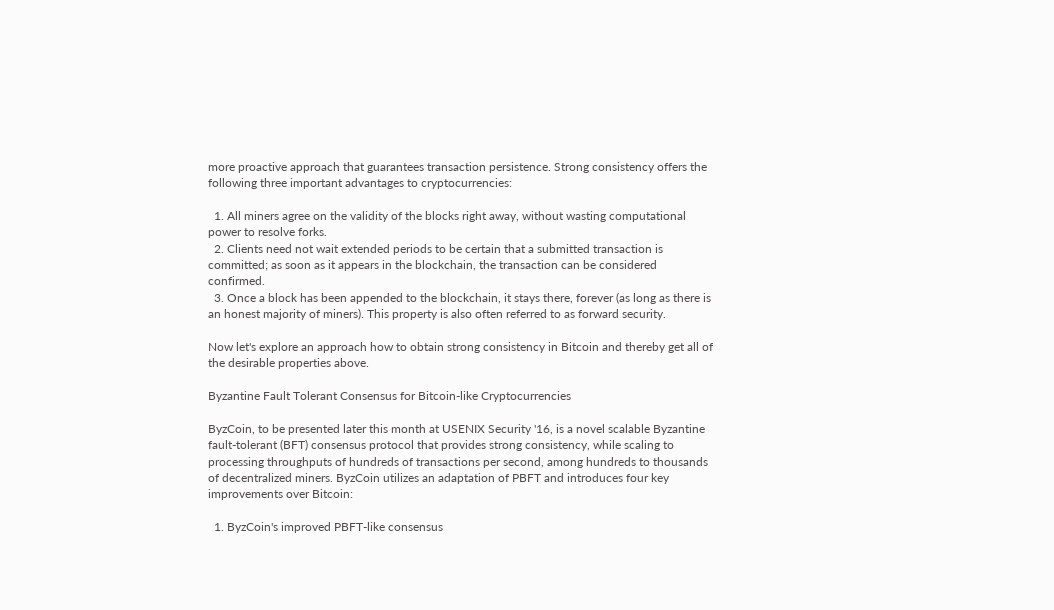more proactive approach that guarantees transaction persistence. Strong consistency offers the following three important advantages to cryptocurrencies:

  1. All miners agree on the validity of the blocks right away, without wasting computational power to resolve forks.
  2. Clients need not wait extended periods to be certain that a submitted transaction is committed; as soon as it appears in the blockchain, the transaction can be considered confirmed.
  3. Once a block has been appended to the blockchain, it stays there, forever (as long as there is an honest majority of miners). This property is also often referred to as forward security.

Now let's explore an approach how to obtain strong consistency in Bitcoin and thereby get all of the desirable properties above.

Byzantine Fault Tolerant Consensus for Bitcoin-like Cryptocurrencies

ByzCoin, to be presented later this month at USENIX Security '16, is a novel scalable Byzantine fault-tolerant (BFT) consensus protocol that provides strong consistency, while scaling to processing throughputs of hundreds of transactions per second, among hundreds to thousands of decentralized miners. ByzCoin utilizes an adaptation of PBFT and introduces four key improvements over Bitcoin:

  1. ByzCoin's improved PBFT-like consensus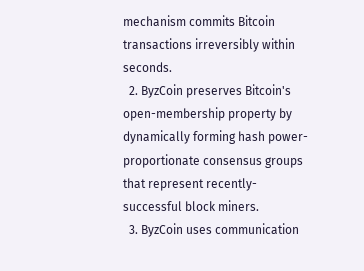mechanism commits Bitcoin transactions irreversibly within seconds.
  2. ByzCoin preserves Bitcoin's open-membership property by dynamically forming hash power-proportionate consensus groups that represent recently-successful block miners.
  3. ByzCoin uses communication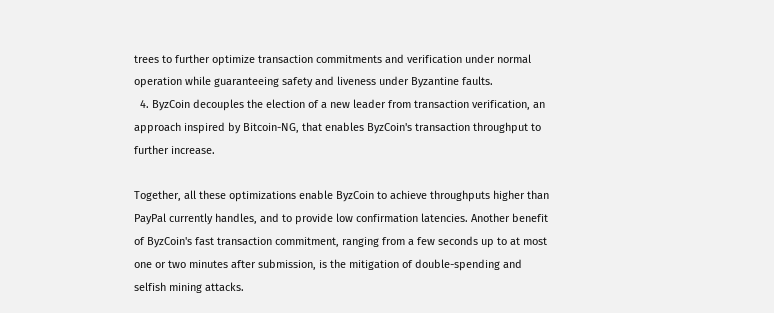trees to further optimize transaction commitments and verification under normal operation while guaranteeing safety and liveness under Byzantine faults.
  4. ByzCoin decouples the election of a new leader from transaction verification, an approach inspired by Bitcoin-NG, that enables ByzCoin's transaction throughput to further increase.

Together, all these optimizations enable ByzCoin to achieve throughputs higher than PayPal currently handles, and to provide low confirmation latencies. Another benefit of ByzCoin's fast transaction commitment, ranging from a few seconds up to at most one or two minutes after submission, is the mitigation of double-spending and selfish mining attacks.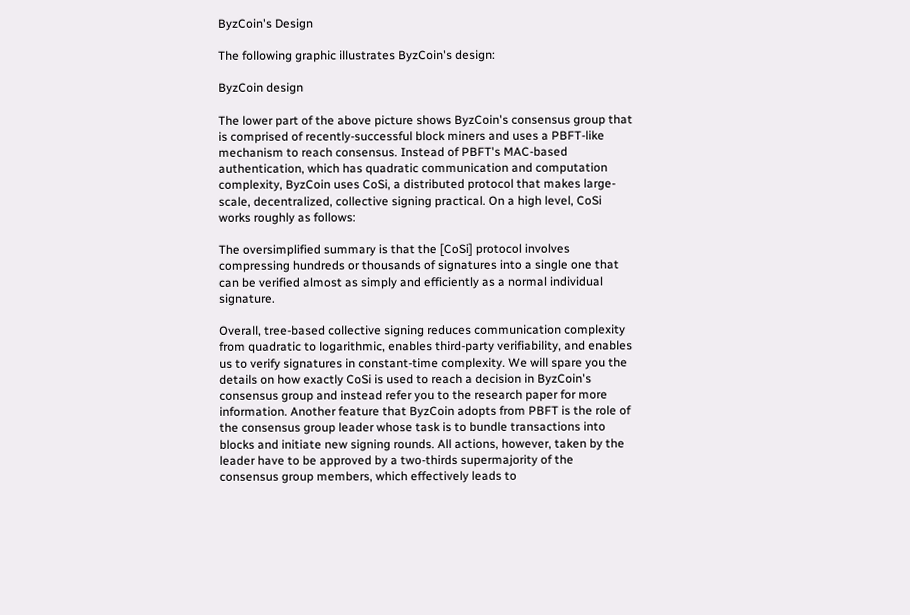ByzCoin's Design

The following graphic illustrates ByzCoin's design:

ByzCoin design

The lower part of the above picture shows ByzCoin's consensus group that is comprised of recently-successful block miners and uses a PBFT-like mechanism to reach consensus. Instead of PBFT's MAC-based authentication, which has quadratic communication and computation complexity, ByzCoin uses CoSi, a distributed protocol that makes large-scale, decentralized, collective signing practical. On a high level, CoSi works roughly as follows:

The oversimplified summary is that the [CoSi] protocol involves compressing hundreds or thousands of signatures into a single one that can be verified almost as simply and efficiently as a normal individual signature.

Overall, tree-based collective signing reduces communication complexity from quadratic to logarithmic, enables third-party verifiability, and enables us to verify signatures in constant-time complexity. We will spare you the details on how exactly CoSi is used to reach a decision in ByzCoin's consensus group and instead refer you to the research paper for more information. Another feature that ByzCoin adopts from PBFT is the role of the consensus group leader whose task is to bundle transactions into blocks and initiate new signing rounds. All actions, however, taken by the leader have to be approved by a two-thirds supermajority of the consensus group members, which effectively leads to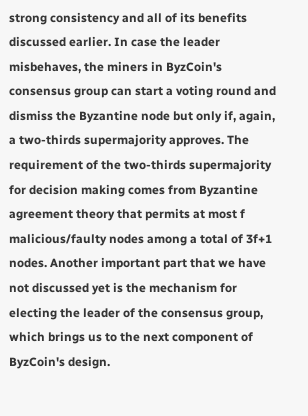strong consistency and all of its benefits discussed earlier. In case the leader misbehaves, the miners in ByzCoin's consensus group can start a voting round and dismiss the Byzantine node but only if, again, a two-thirds supermajority approves. The requirement of the two-thirds supermajority for decision making comes from Byzantine agreement theory that permits at most f malicious/faulty nodes among a total of 3f+1 nodes. Another important part that we have not discussed yet is the mechanism for electing the leader of the consensus group, which brings us to the next component of ByzCoin's design.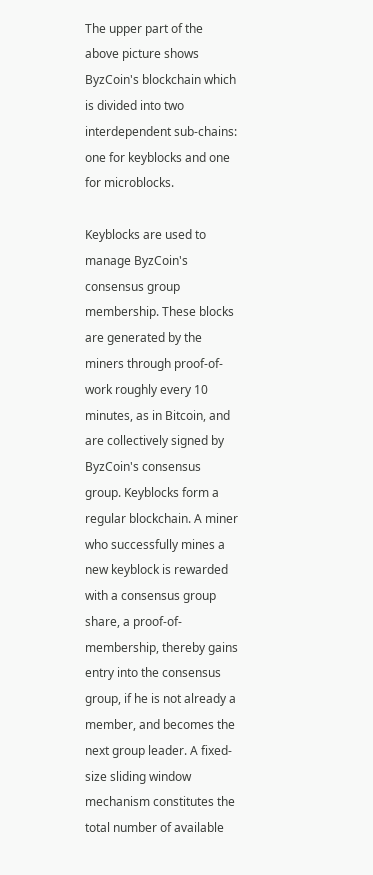The upper part of the above picture shows ByzCoin's blockchain which is divided into two interdependent sub-chains: one for keyblocks and one for microblocks.

Keyblocks are used to manage ByzCoin's consensus group membership. These blocks are generated by the miners through proof-of-work roughly every 10 minutes, as in Bitcoin, and are collectively signed by ByzCoin's consensus group. Keyblocks form a regular blockchain. A miner who successfully mines a new keyblock is rewarded with a consensus group share, a proof-of-membership, thereby gains entry into the consensus group, if he is not already a member, and becomes the next group leader. A fixed-size sliding window mechanism constitutes the total number of available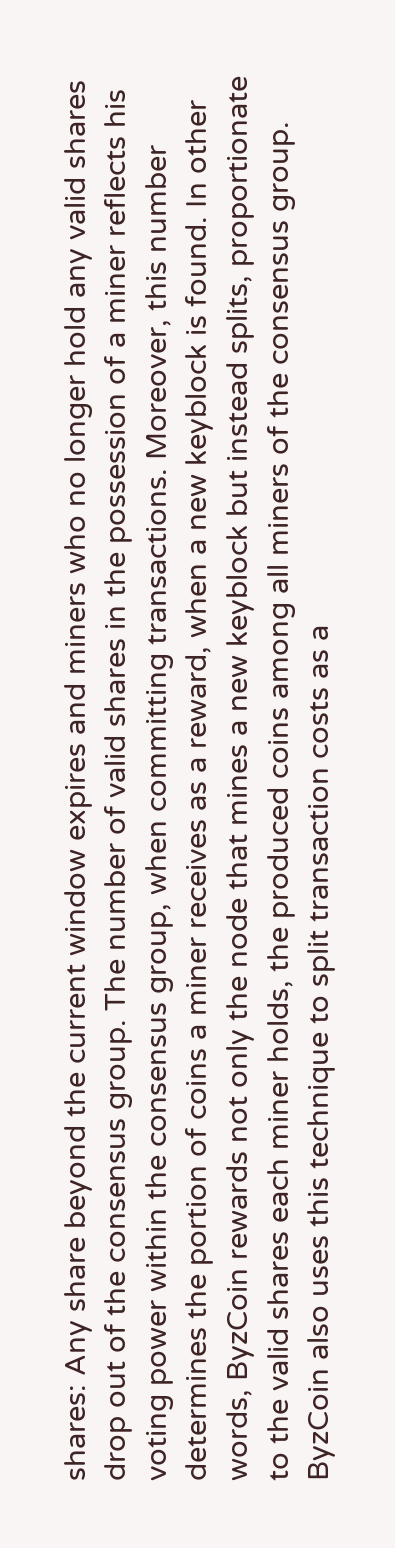shares: Any share beyond the current window expires and miners who no longer hold any valid shares drop out of the consensus group. The number of valid shares in the possession of a miner reflects his voting power within the consensus group, when committing transactions. Moreover, this number determines the portion of coins a miner receives as a reward, when a new keyblock is found. In other words, ByzCoin rewards not only the node that mines a new keyblock but instead splits, proportionate to the valid shares each miner holds, the produced coins among all miners of the consensus group. ByzCoin also uses this technique to split transaction costs as a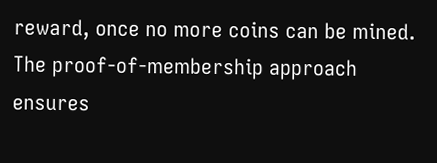reward, once no more coins can be mined. The proof-of-membership approach ensures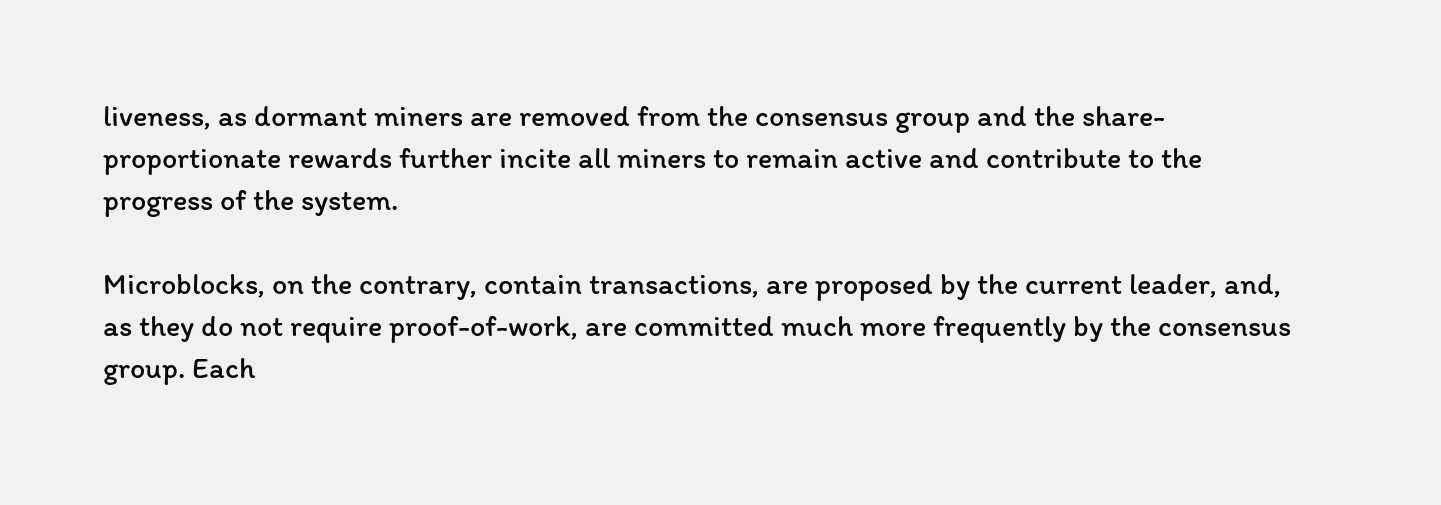liveness, as dormant miners are removed from the consensus group and the share-proportionate rewards further incite all miners to remain active and contribute to the progress of the system.

Microblocks, on the contrary, contain transactions, are proposed by the current leader, and, as they do not require proof-of-work, are committed much more frequently by the consensus group. Each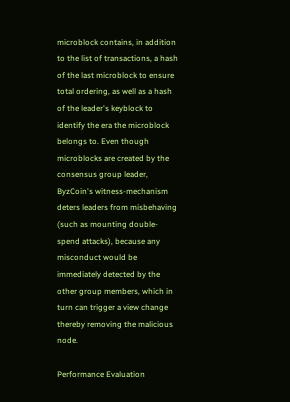microblock contains, in addition to the list of transactions, a hash of the last microblock to ensure total ordering, as well as a hash of the leader's keyblock to identify the era the microblock belongs to. Even though microblocks are created by the consensus group leader, ByzCoin's witness-mechanism deters leaders from misbehaving (such as mounting double-spend attacks), because any misconduct would be immediately detected by the other group members, which in turn can trigger a view change thereby removing the malicious node.

Performance Evaluation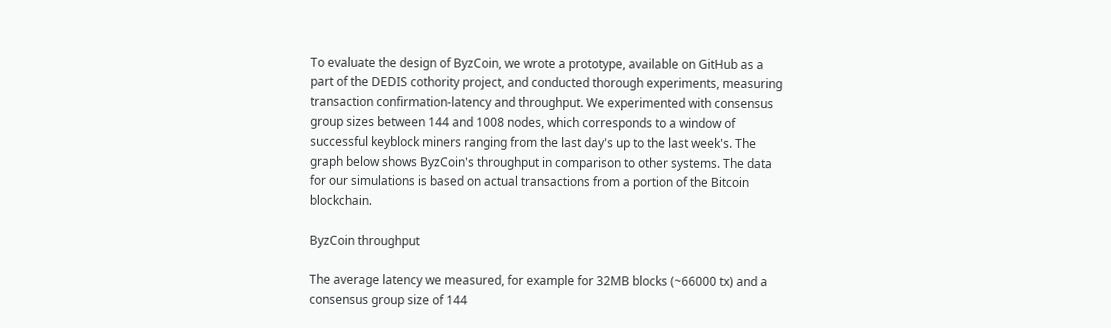To evaluate the design of ByzCoin, we wrote a prototype, available on GitHub as a part of the DEDIS cothority project, and conducted thorough experiments, measuring transaction confirmation-latency and throughput. We experimented with consensus group sizes between 144 and 1008 nodes, which corresponds to a window of successful keyblock miners ranging from the last day's up to the last week's. The graph below shows ByzCoin's throughput in comparison to other systems. The data for our simulations is based on actual transactions from a portion of the Bitcoin blockchain.

ByzCoin throughput

The average latency we measured, for example for 32MB blocks (~66000 tx) and a consensus group size of 144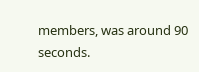members, was around 90 seconds.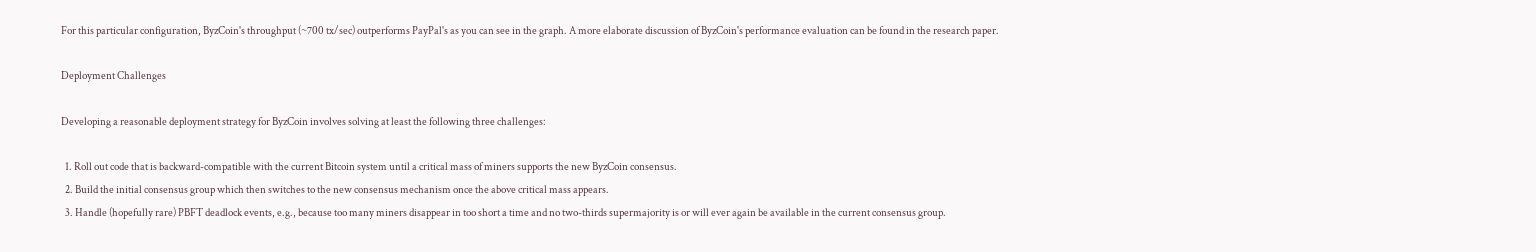For this particular configuration, ByzCoin's throughput (~700 tx/sec) outperforms PayPal's as you can see in the graph. A more elaborate discussion of ByzCoin's performance evaluation can be found in the research paper.

Deployment Challenges

Developing a reasonable deployment strategy for ByzCoin involves solving at least the following three challenges:

  1. Roll out code that is backward-compatible with the current Bitcoin system until a critical mass of miners supports the new ByzCoin consensus.
  2. Build the initial consensus group which then switches to the new consensus mechanism once the above critical mass appears.
  3. Handle (hopefully rare) PBFT deadlock events, e.g., because too many miners disappear in too short a time and no two-thirds supermajority is or will ever again be available in the current consensus group.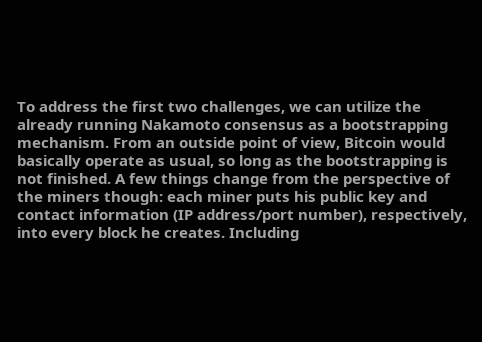To address the first two challenges, we can utilize the already running Nakamoto consensus as a bootstrapping mechanism. From an outside point of view, Bitcoin would basically operate as usual, so long as the bootstrapping is not finished. A few things change from the perspective of the miners though: each miner puts his public key and contact information (IP address/port number), respectively, into every block he creates. Including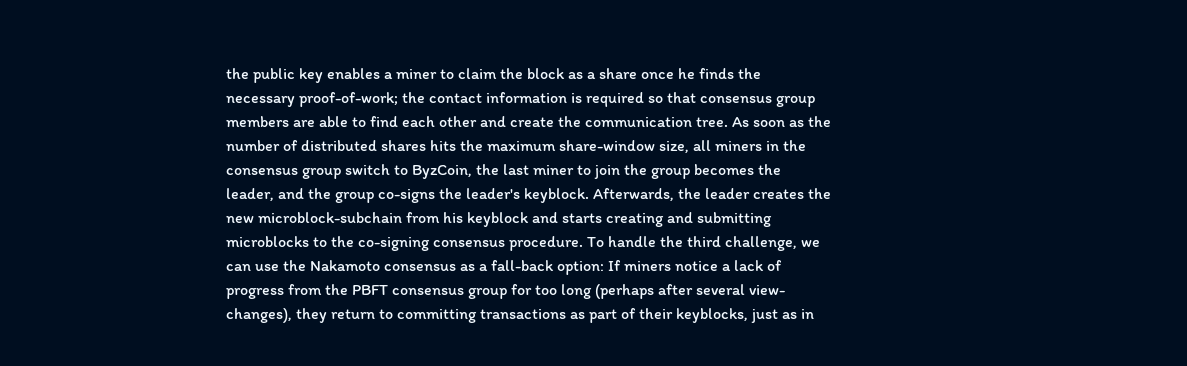the public key enables a miner to claim the block as a share once he finds the necessary proof-of-work; the contact information is required so that consensus group members are able to find each other and create the communication tree. As soon as the number of distributed shares hits the maximum share-window size, all miners in the consensus group switch to ByzCoin, the last miner to join the group becomes the leader, and the group co-signs the leader's keyblock. Afterwards, the leader creates the new microblock-subchain from his keyblock and starts creating and submitting microblocks to the co-signing consensus procedure. To handle the third challenge, we can use the Nakamoto consensus as a fall-back option: If miners notice a lack of progress from the PBFT consensus group for too long (perhaps after several view-changes), they return to committing transactions as part of their keyblocks, just as in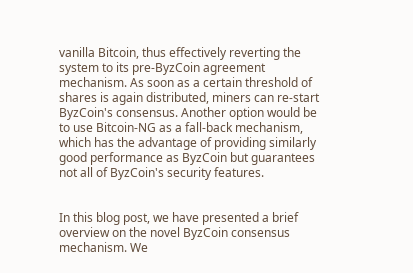vanilla Bitcoin, thus effectively reverting the system to its pre-ByzCoin agreement mechanism. As soon as a certain threshold of shares is again distributed, miners can re-start ByzCoin's consensus. Another option would be to use Bitcoin-NG as a fall-back mechanism, which has the advantage of providing similarly good performance as ByzCoin but guarantees not all of ByzCoin's security features.


In this blog post, we have presented a brief overview on the novel ByzCoin consensus mechanism. We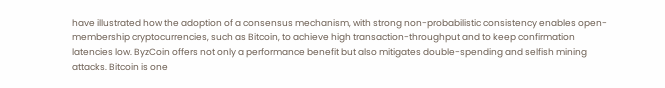have illustrated how the adoption of a consensus mechanism, with strong non-probabilistic consistency enables open-membership cryptocurrencies, such as Bitcoin, to achieve high transaction-throughput and to keep confirmation latencies low. ByzCoin offers not only a performance benefit but also mitigates double-spending and selfish mining attacks. Bitcoin is one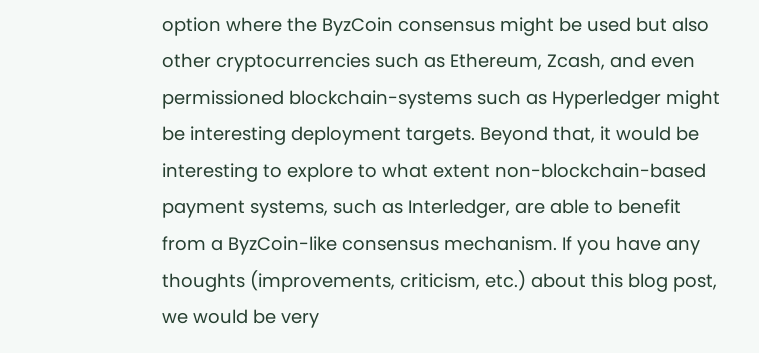option where the ByzCoin consensus might be used but also other cryptocurrencies such as Ethereum, Zcash, and even permissioned blockchain-systems such as Hyperledger might be interesting deployment targets. Beyond that, it would be interesting to explore to what extent non-blockchain-based payment systems, such as Interledger, are able to benefit from a ByzCoin-like consensus mechanism. If you have any thoughts (improvements, criticism, etc.) about this blog post, we would be very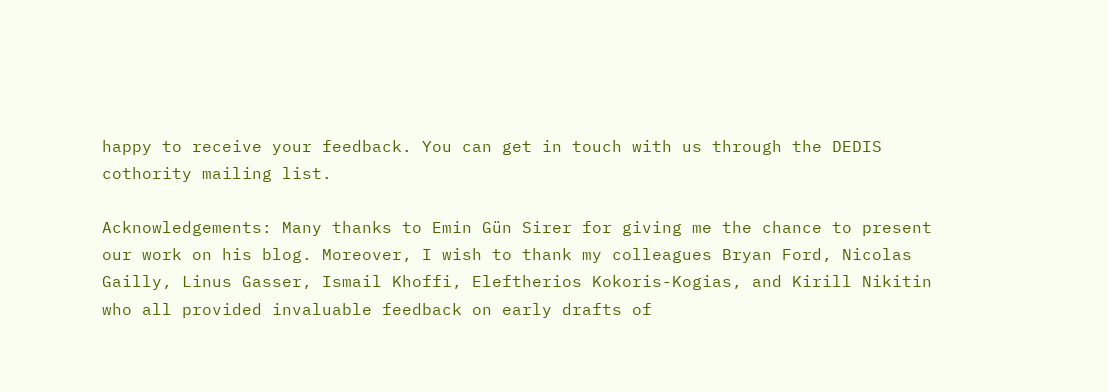happy to receive your feedback. You can get in touch with us through the DEDIS cothority mailing list.

Acknowledgements: Many thanks to Emin Gün Sirer for giving me the chance to present our work on his blog. Moreover, I wish to thank my colleagues Bryan Ford, Nicolas Gailly, Linus Gasser, Ismail Khoffi, Eleftherios Kokoris-Kogias, and Kirill Nikitin who all provided invaluable feedback on early drafts of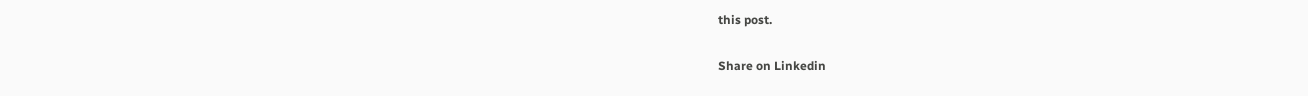this post.

Share on Linkedin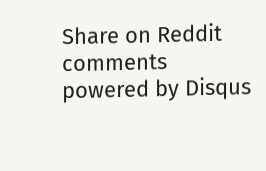Share on Reddit
comments powered by Disqus